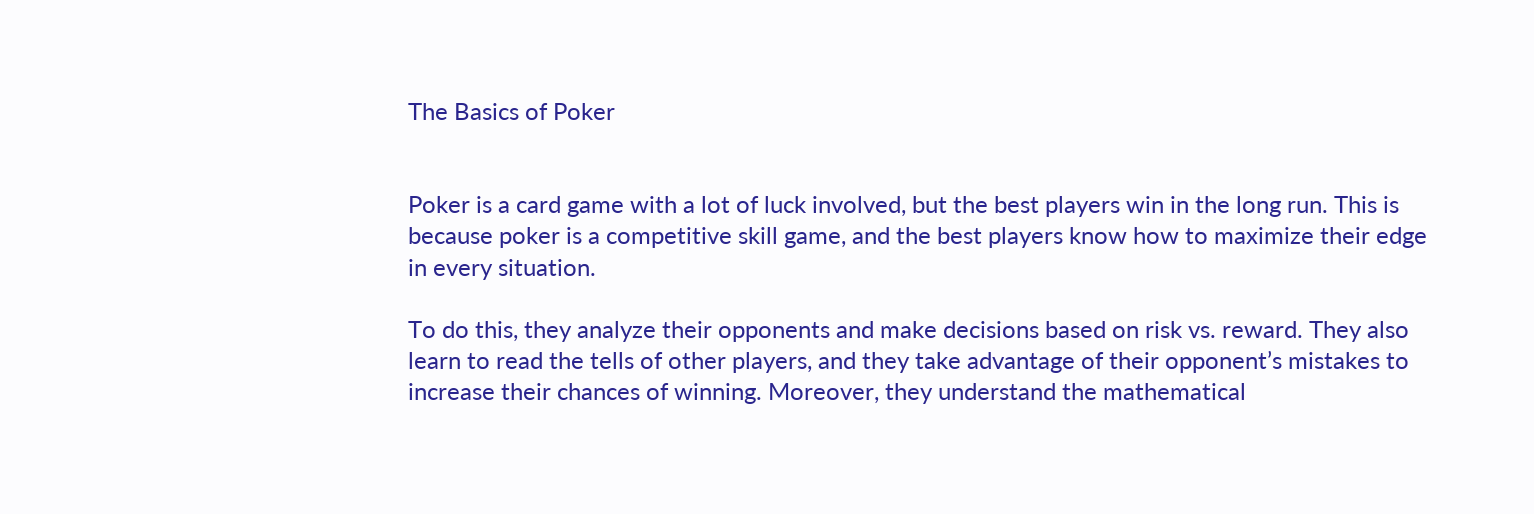The Basics of Poker


Poker is a card game with a lot of luck involved, but the best players win in the long run. This is because poker is a competitive skill game, and the best players know how to maximize their edge in every situation.

To do this, they analyze their opponents and make decisions based on risk vs. reward. They also learn to read the tells of other players, and they take advantage of their opponent’s mistakes to increase their chances of winning. Moreover, they understand the mathematical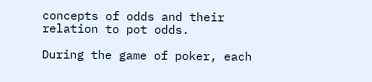concepts of odds and their relation to pot odds.

During the game of poker, each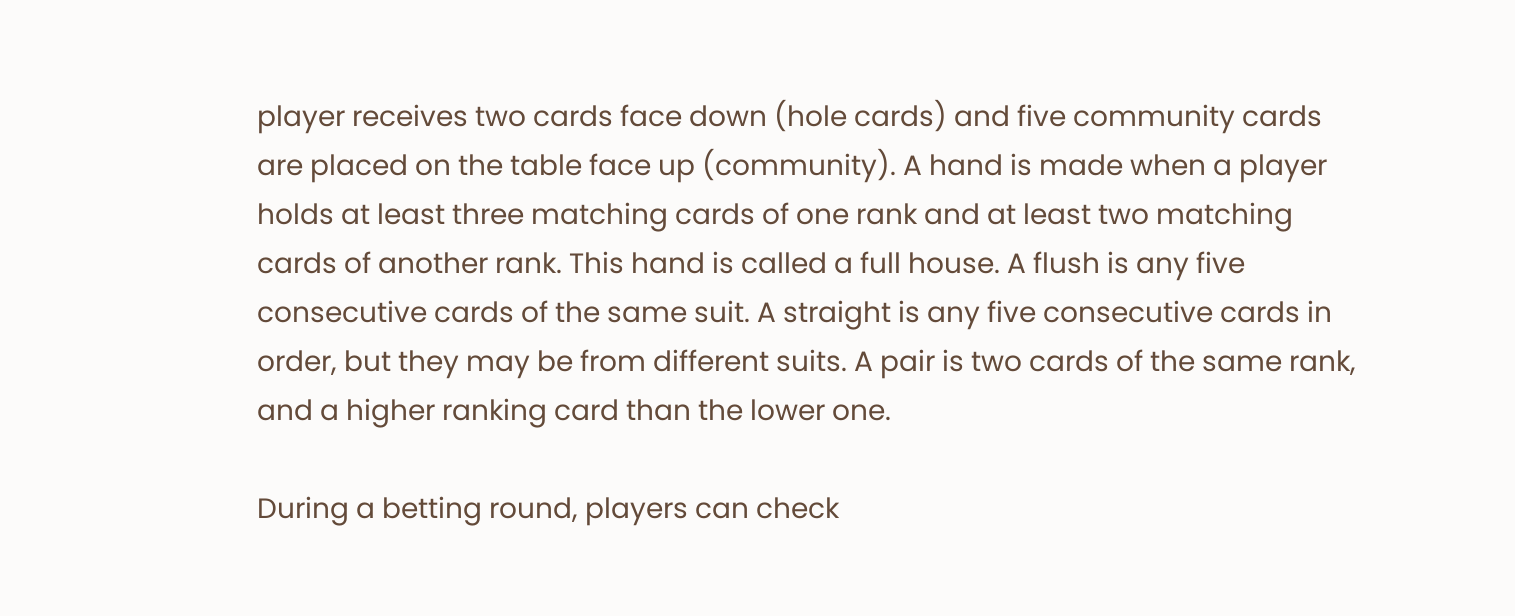player receives two cards face down (hole cards) and five community cards are placed on the table face up (community). A hand is made when a player holds at least three matching cards of one rank and at least two matching cards of another rank. This hand is called a full house. A flush is any five consecutive cards of the same suit. A straight is any five consecutive cards in order, but they may be from different suits. A pair is two cards of the same rank, and a higher ranking card than the lower one.

During a betting round, players can check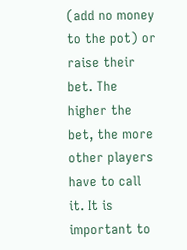(add no money to the pot) or raise their bet. The higher the bet, the more other players have to call it. It is important to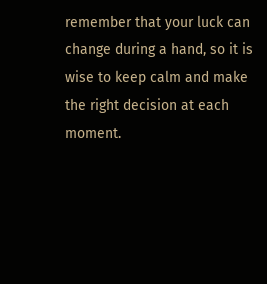remember that your luck can change during a hand, so it is wise to keep calm and make the right decision at each moment.